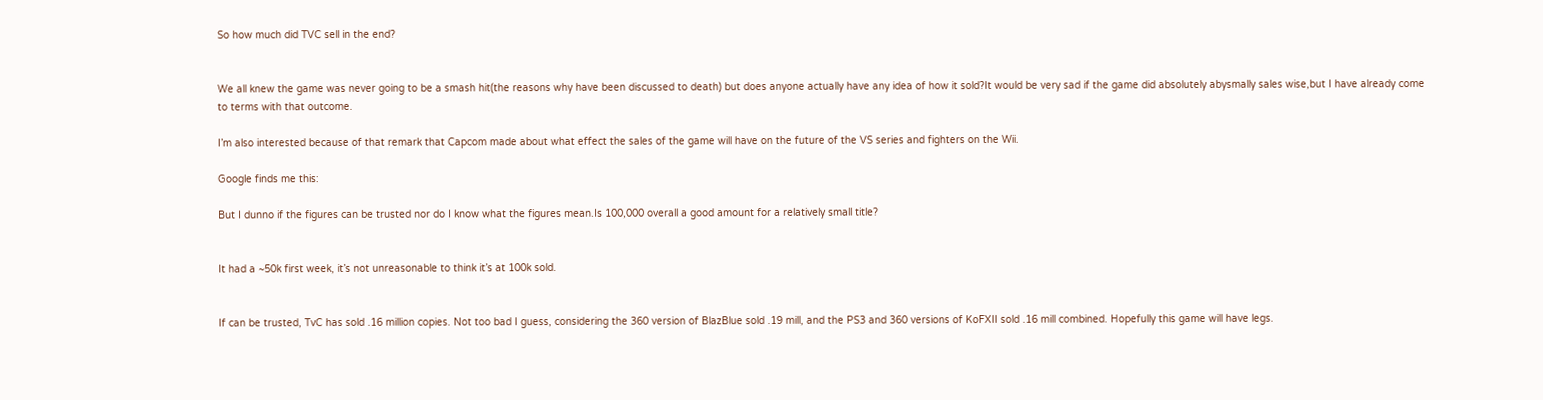So how much did TVC sell in the end?


We all knew the game was never going to be a smash hit(the reasons why have been discussed to death) but does anyone actually have any idea of how it sold?It would be very sad if the game did absolutely abysmally sales wise,but I have already come to terms with that outcome.

I’m also interested because of that remark that Capcom made about what effect the sales of the game will have on the future of the VS series and fighters on the Wii.

Google finds me this:

But I dunno if the figures can be trusted nor do I know what the figures mean.Is 100,000 overall a good amount for a relatively small title?


It had a ~50k first week, it’s not unreasonable to think it’s at 100k sold.


If can be trusted, TvC has sold .16 million copies. Not too bad I guess, considering the 360 version of BlazBlue sold .19 mill, and the PS3 and 360 versions of KoFXII sold .16 mill combined. Hopefully this game will have legs.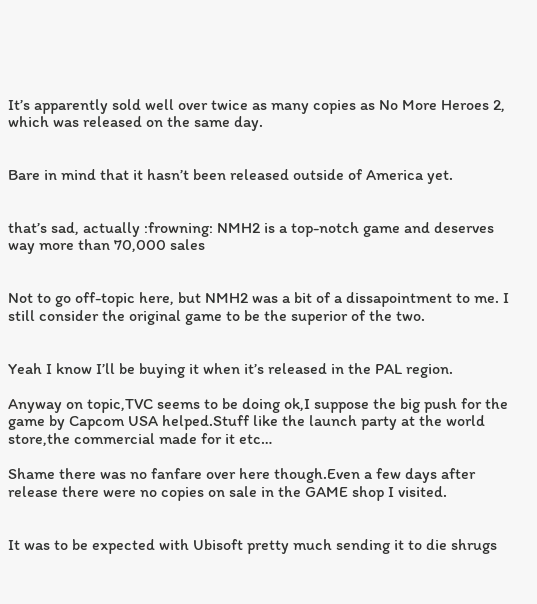It’s apparently sold well over twice as many copies as No More Heroes 2, which was released on the same day.


Bare in mind that it hasn’t been released outside of America yet.


that’s sad, actually :frowning: NMH2 is a top-notch game and deserves way more than 70,000 sales


Not to go off-topic here, but NMH2 was a bit of a dissapointment to me. I still consider the original game to be the superior of the two.


Yeah I know I’ll be buying it when it’s released in the PAL region.

Anyway on topic,TVC seems to be doing ok,I suppose the big push for the game by Capcom USA helped.Stuff like the launch party at the world store,the commercial made for it etc…

Shame there was no fanfare over here though.Even a few days after release there were no copies on sale in the GAME shop I visited.


It was to be expected with Ubisoft pretty much sending it to die shrugs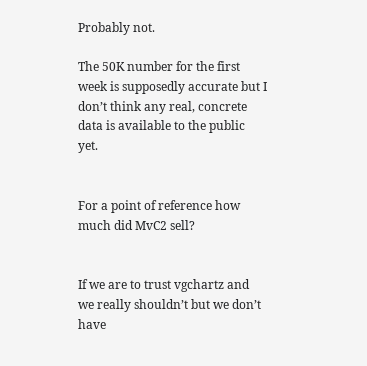Probably not.

The 50K number for the first week is supposedly accurate but I don’t think any real, concrete data is available to the public yet.


For a point of reference how much did MvC2 sell?


If we are to trust vgchartz and we really shouldn’t but we don’t have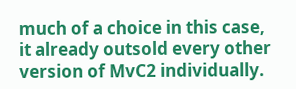much of a choice in this case, it already outsold every other version of MvC2 individually.